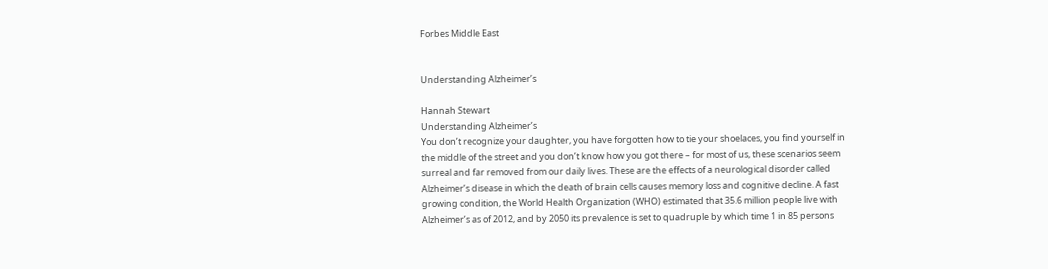Forbes Middle East


Understanding Alzheimer’s

Hannah Stewart
Understanding Alzheimer’s
You don’t recognize your daughter, you have forgotten how to tie your shoelaces, you find yourself in the middle of the street and you don’t know how you got there – for most of us, these scenarios seem surreal and far removed from our daily lives. These are the effects of a neurological disorder called Alzheimer’s disease in which the death of brain cells causes memory loss and cognitive decline. A fast growing condition, the World Health Organization (WHO) estimated that 35.6 million people live with Alzheimer’s as of 2012, and by 2050 its prevalence is set to quadruple by which time 1 in 85 persons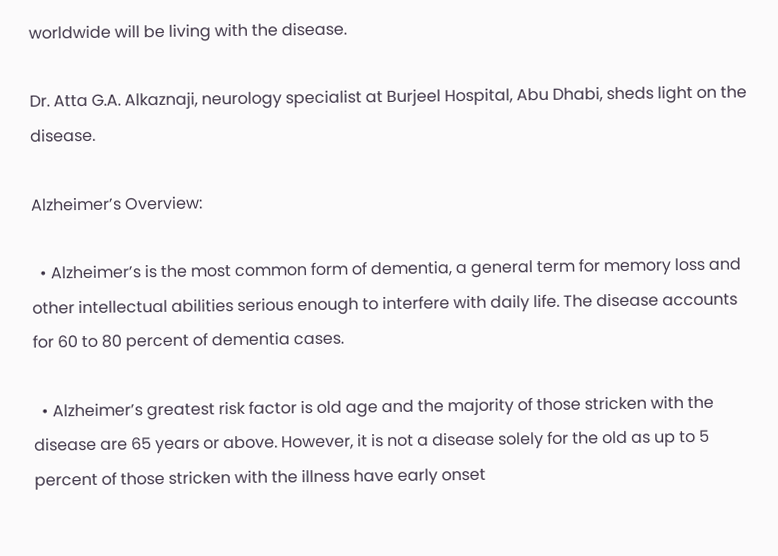worldwide will be living with the disease.

Dr. Atta G.A. Alkaznaji, neurology specialist at Burjeel Hospital, Abu Dhabi, sheds light on the disease.

Alzheimer’s Overview:

  • Alzheimer’s is the most common form of dementia, a general term for memory loss and other intellectual abilities serious enough to interfere with daily life. The disease accounts for 60 to 80 percent of dementia cases.

  • Alzheimer’s greatest risk factor is old age and the majority of those stricken with the disease are 65 years or above. However, it is not a disease solely for the old as up to 5 percent of those stricken with the illness have early onset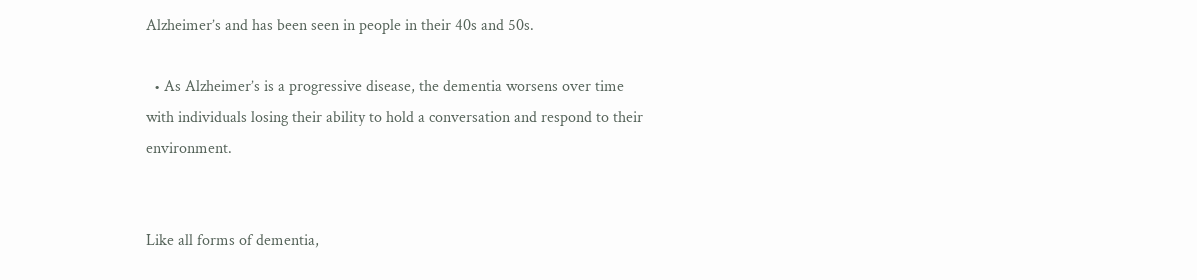Alzheimer’s and has been seen in people in their 40s and 50s.

  • As Alzheimer’s is a progressive disease, the dementia worsens over time with individuals losing their ability to hold a conversation and respond to their environment.


Like all forms of dementia,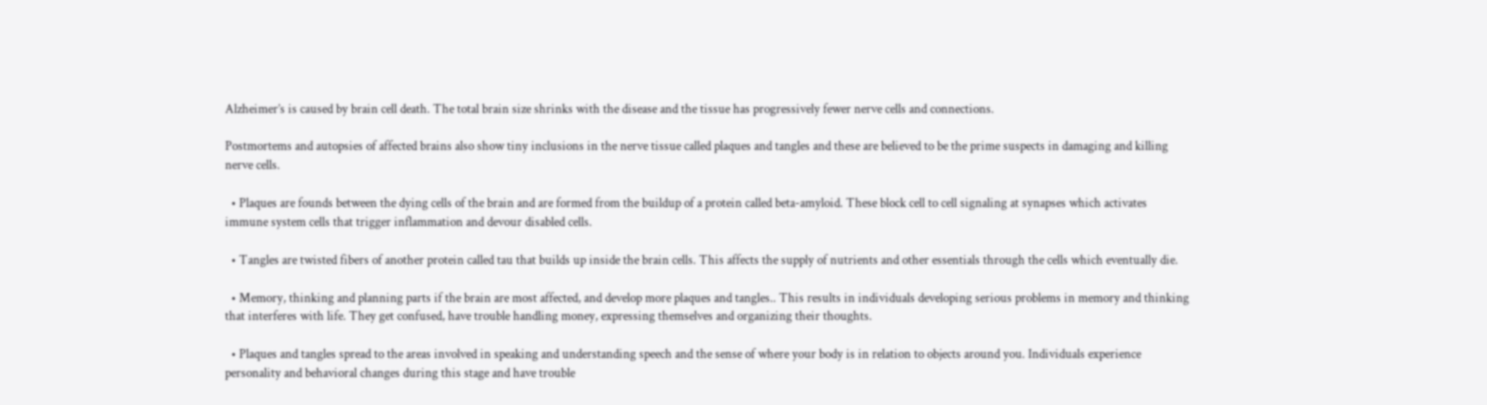Alzheimer’s is caused by brain cell death. The total brain size shrinks with the disease and the tissue has progressively fewer nerve cells and connections.

Postmortems and autopsies of affected brains also show tiny inclusions in the nerve tissue called plaques and tangles and these are believed to be the prime suspects in damaging and killing nerve cells.

  • Plaques are founds between the dying cells of the brain and are formed from the buildup of a protein called beta-amyloid. These block cell to cell signaling at synapses which activates immune system cells that trigger inflammation and devour disabled cells.

  • Tangles are twisted fibers of another protein called tau that builds up inside the brain cells. This affects the supply of nutrients and other essentials through the cells which eventually die.

  • Memory, thinking and planning parts if the brain are most affected, and develop more plaques and tangles.. This results in individuals developing serious problems in memory and thinking that interferes with life. They get confused, have trouble handling money, expressing themselves and organizing their thoughts.

  • Plaques and tangles spread to the areas involved in speaking and understanding speech and the sense of where your body is in relation to objects around you. Individuals experience personality and behavioral changes during this stage and have trouble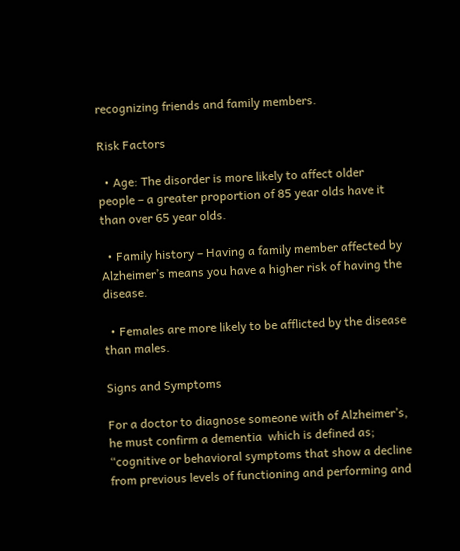recognizing friends and family members.

Risk Factors

  • Age: The disorder is more likely to affect older people – a greater proportion of 85 year olds have it than over 65 year olds.

  • Family history – Having a family member affected by Alzheimer’s means you have a higher risk of having the disease.

  • Females are more likely to be afflicted by the disease than males.

Signs and Symptoms

For a doctor to diagnose someone with of Alzheimer’s, he must confirm a dementia  which is defined as; “cognitive or behavioral symptoms that show a decline from previous levels of functioning and performing and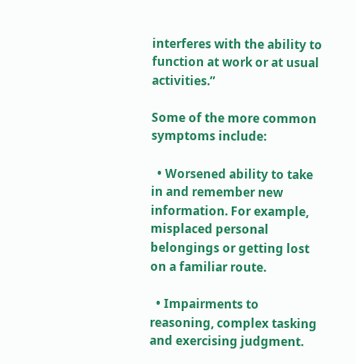interferes with the ability to function at work or at usual activities.”

Some of the more common symptoms include:

  • Worsened ability to take in and remember new information. For example, misplaced personal belongings or getting lost on a familiar route.

  • Impairments to reasoning, complex tasking and exercising judgment.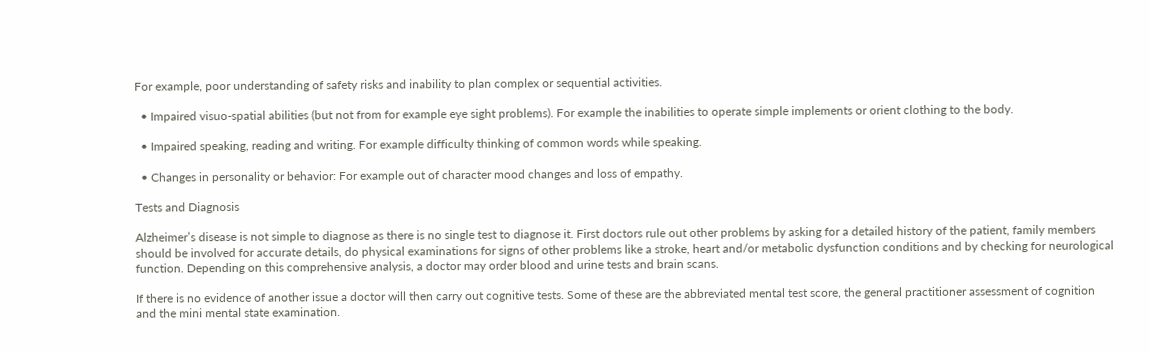For example, poor understanding of safety risks and inability to plan complex or sequential activities.

  • Impaired visuo-spatial abilities (but not from for example eye sight problems). For example the inabilities to operate simple implements or orient clothing to the body.

  • Impaired speaking, reading and writing. For example difficulty thinking of common words while speaking.

  • Changes in personality or behavior: For example out of character mood changes and loss of empathy.

Tests and Diagnosis

Alzheimer’s disease is not simple to diagnose as there is no single test to diagnose it. First doctors rule out other problems by asking for a detailed history of the patient, family members should be involved for accurate details, do physical examinations for signs of other problems like a stroke, heart and/or metabolic dysfunction conditions and by checking for neurological function. Depending on this comprehensive analysis, a doctor may order blood and urine tests and brain scans.

If there is no evidence of another issue a doctor will then carry out cognitive tests. Some of these are the abbreviated mental test score, the general practitioner assessment of cognition and the mini mental state examination.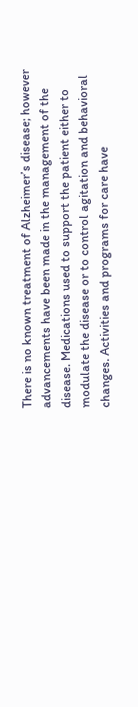There is no known treatment of Alzheimer’s disease; however advancements have been made in the management of the disease. Medications used to support the patient either to modulate the disease or to control agitation and behavioral changes. Activities and programs for care have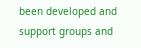been developed and support groups and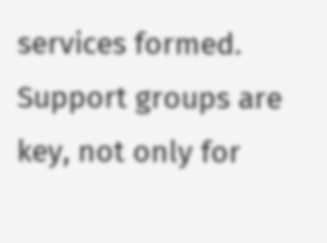services formed. Support groups are key, not only for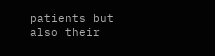patients but also their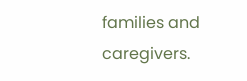families and caregivers.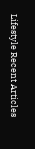Lifestyle Recent Articles